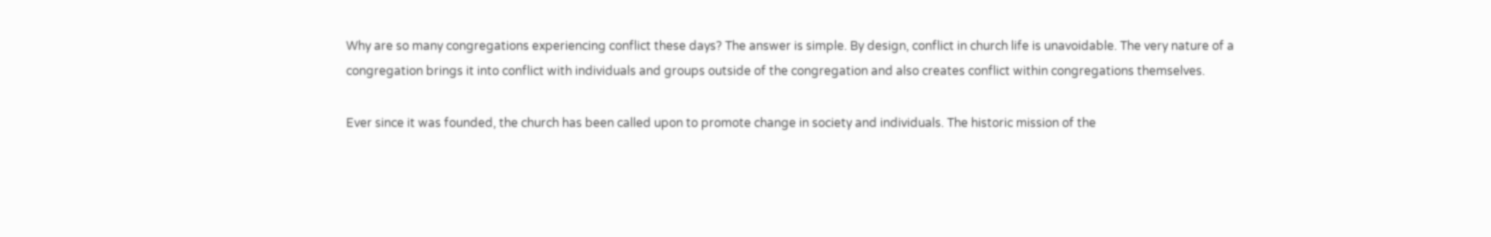Why are so many congregations experiencing conflict these days? The answer is simple. By design, conflict in church life is unavoidable. The very nature of a congregation brings it into conflict with individuals and groups outside of the congregation and also creates conflict within congregations themselves.

Ever since it was founded, the church has been called upon to promote change in society and individuals. The historic mission of the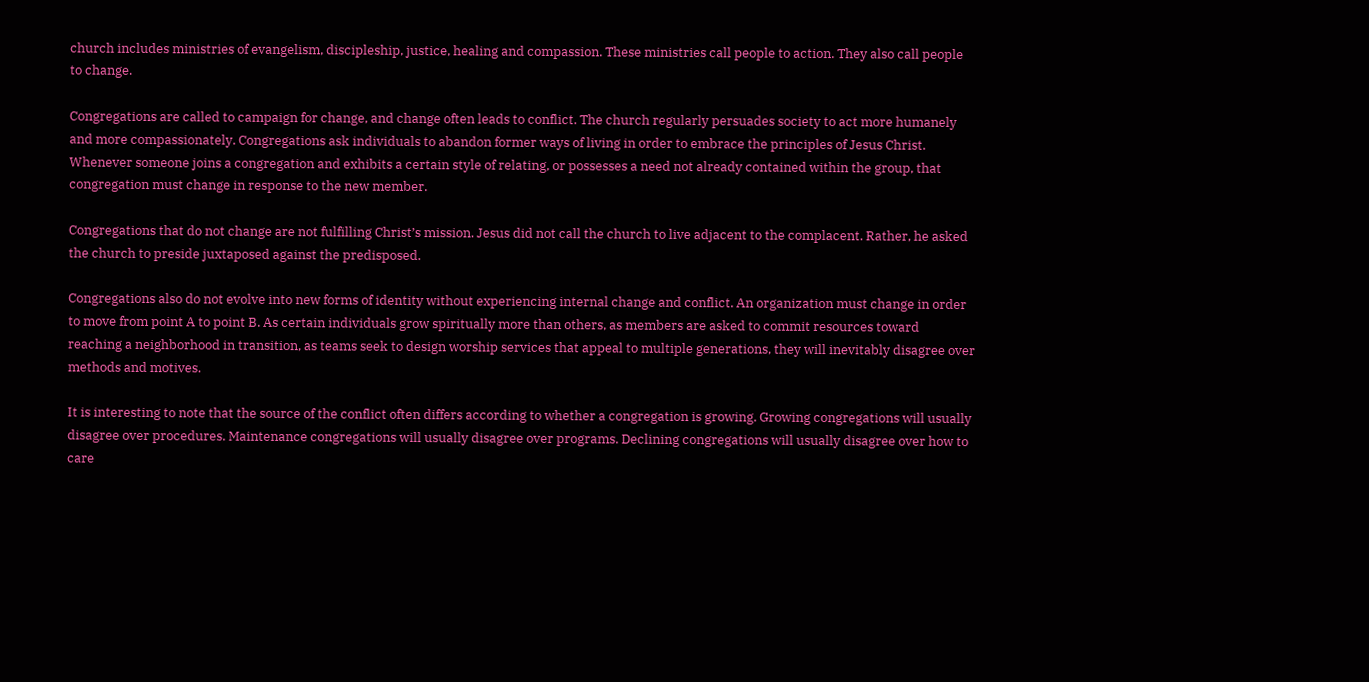church includes ministries of evangelism, discipleship, justice, healing and compassion. These ministries call people to action. They also call people to change.

Congregations are called to campaign for change, and change often leads to conflict. The church regularly persuades society to act more humanely and more compassionately. Congregations ask individuals to abandon former ways of living in order to embrace the principles of Jesus Christ. Whenever someone joins a congregation and exhibits a certain style of relating, or possesses a need not already contained within the group, that congregation must change in response to the new member.

Congregations that do not change are not fulfilling Christ’s mission. Jesus did not call the church to live adjacent to the complacent. Rather, he asked the church to preside juxtaposed against the predisposed.

Congregations also do not evolve into new forms of identity without experiencing internal change and conflict. An organization must change in order to move from point A to point B. As certain individuals grow spiritually more than others, as members are asked to commit resources toward reaching a neighborhood in transition, as teams seek to design worship services that appeal to multiple generations, they will inevitably disagree over methods and motives.

It is interesting to note that the source of the conflict often differs according to whether a congregation is growing. Growing congregations will usually disagree over procedures. Maintenance congregations will usually disagree over programs. Declining congregations will usually disagree over how to care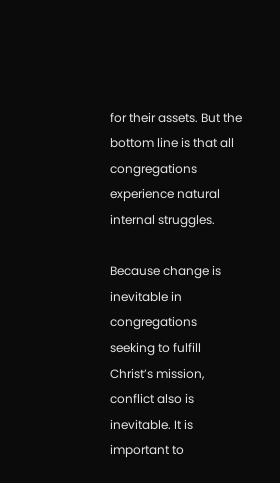for their assets. But the bottom line is that all congregations experience natural internal struggles.

Because change is inevitable in congregations seeking to fulfill Christ’s mission, conflict also is inevitable. It is important to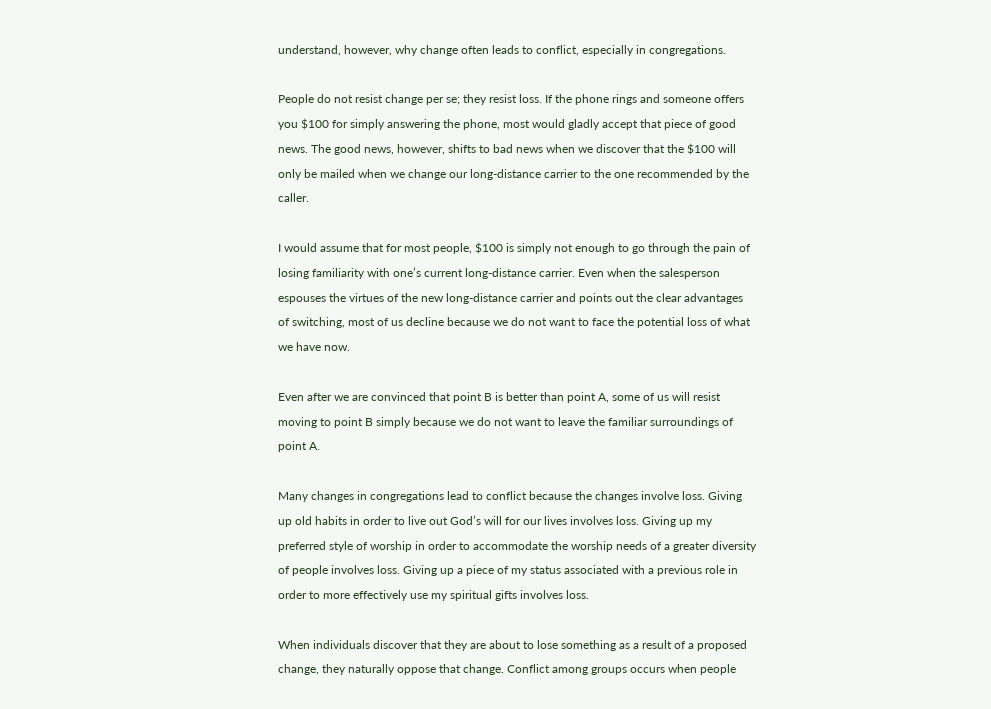understand, however, why change often leads to conflict, especially in congregations.

People do not resist change per se; they resist loss. If the phone rings and someone offers you $100 for simply answering the phone, most would gladly accept that piece of good news. The good news, however, shifts to bad news when we discover that the $100 will only be mailed when we change our long-distance carrier to the one recommended by the caller.

I would assume that for most people, $100 is simply not enough to go through the pain of losing familiarity with one’s current long-distance carrier. Even when the salesperson espouses the virtues of the new long-distance carrier and points out the clear advantages of switching, most of us decline because we do not want to face the potential loss of what we have now.

Even after we are convinced that point B is better than point A, some of us will resist moving to point B simply because we do not want to leave the familiar surroundings of point A.

Many changes in congregations lead to conflict because the changes involve loss. Giving up old habits in order to live out God’s will for our lives involves loss. Giving up my preferred style of worship in order to accommodate the worship needs of a greater diversity of people involves loss. Giving up a piece of my status associated with a previous role in order to more effectively use my spiritual gifts involves loss.

When individuals discover that they are about to lose something as a result of a proposed change, they naturally oppose that change. Conflict among groups occurs when people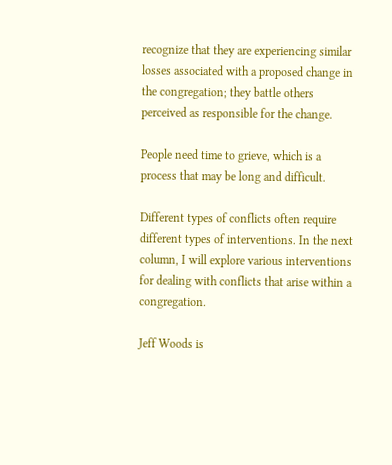recognize that they are experiencing similar losses associated with a proposed change in the congregation; they battle others perceived as responsible for the change.

People need time to grieve, which is a process that may be long and difficult.

Different types of conflicts often require different types of interventions. In the next column, I will explore various interventions for dealing with conflicts that arise within a congregation.

Jeff Woods is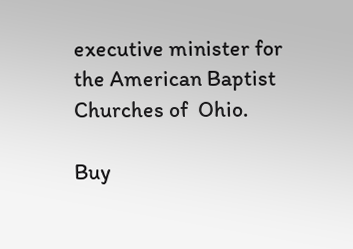executive minister for the American Baptist Churches of  Ohio.

Buy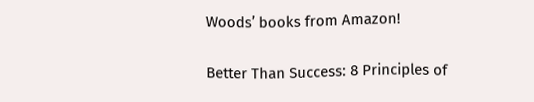Woods’ books from Amazon!

Better Than Success: 8 Principles of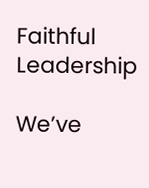Faithful Leadership

We’ve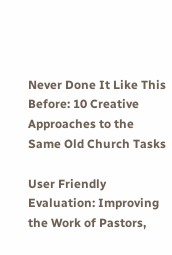Never Done It Like This Before: 10 Creative Approaches to the Same Old Church Tasks

User Friendly Evaluation: Improving the Work of Pastors,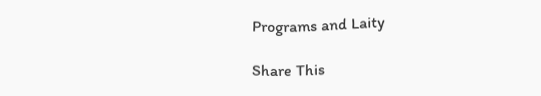Programs and Laity

Share This